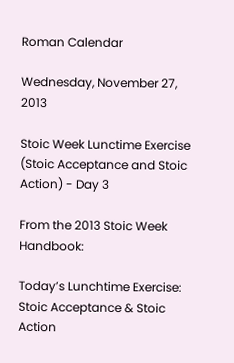Roman Calendar

Wednesday, November 27, 2013

Stoic Week Lunctime Exercise (Stoic Acceptance and Stoic Action) - Day 3

From the 2013 Stoic Week Handbook:

Today’s Lunchtime Exercise: Stoic Acceptance & Stoic Action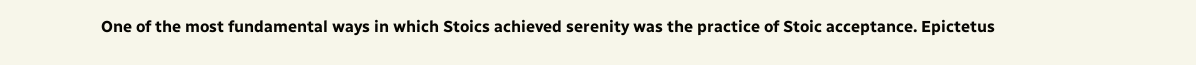One of the most fundamental ways in which Stoics achieved serenity was the practice of Stoic acceptance. Epictetus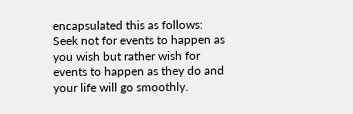encapsulated this as follows:
Seek not for events to happen as you wish but rather wish for events to happen as they do and your life will go smoothly.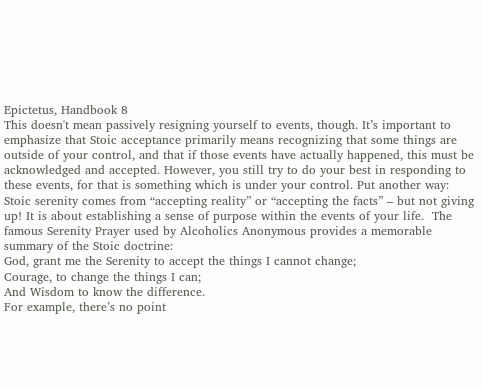Epictetus, Handbook 8
This doesn't mean passively resigning yourself to events, though. It’s important to emphasize that Stoic acceptance primarily means recognizing that some things are outside of your control, and that if those events have actually happened, this must be acknowledged and accepted. However, you still try to do your best in responding to these events, for that is something which is under your control. Put another way: Stoic serenity comes from “accepting reality” or “accepting the facts” – but not giving up! It is about establishing a sense of purpose within the events of your life.  The famous Serenity Prayer used by Alcoholics Anonymous provides a memorable summary of the Stoic doctrine:
God, grant me the Serenity to accept the things I cannot change;
Courage, to change the things I can;
And Wisdom to know the difference.
For example, there’s no point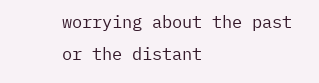worrying about the past or the distant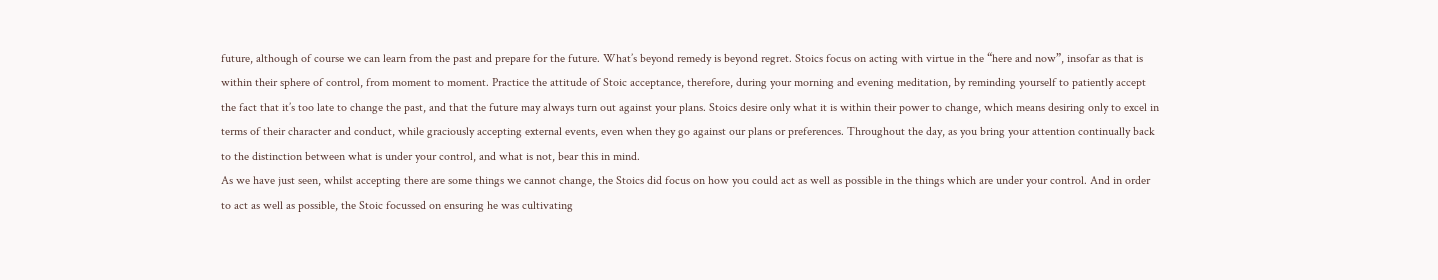future, although of course we can learn from the past and prepare for the future. What’s beyond remedy is beyond regret. Stoics focus on acting with virtue in the “here and now”, insofar as that is within their sphere of control, from moment to moment. Practice the attitude of Stoic acceptance, therefore, during your morning and evening meditation, by reminding yourself to patiently accept the fact that it’s too late to change the past, and that the future may always turn out against your plans. Stoics desire only what it is within their power to change, which means desiring only to excel in terms of their character and conduct, while graciously accepting external events, even when they go against our plans or preferences. Throughout the day, as you bring your attention continually back to the distinction between what is under your control, and what is not, bear this in mind.
As we have just seen, whilst accepting there are some things we cannot change, the Stoics did focus on how you could act as well as possible in the things which are under your control. And in order to act as well as possible, the Stoic focussed on ensuring he was cultivating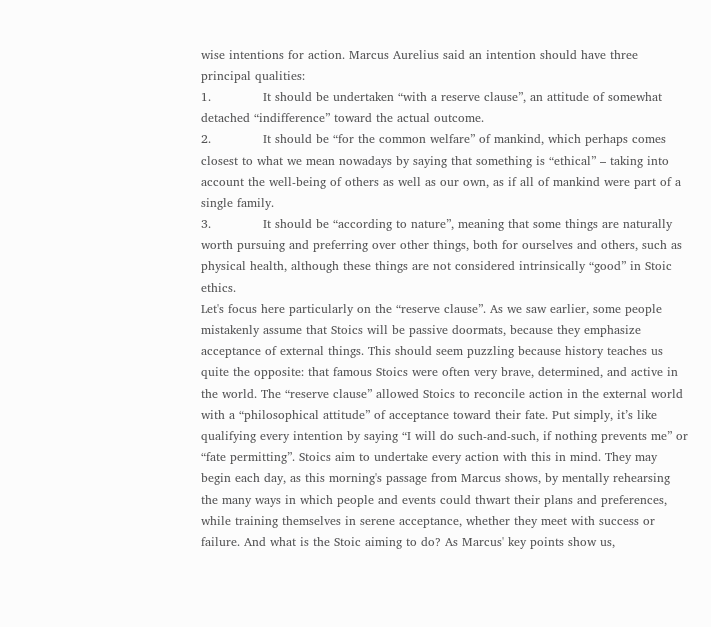wise intentions for action. Marcus Aurelius said an intention should have three principal qualities:
1.             It should be undertaken “with a reserve clause”, an attitude of somewhat detached “indifference” toward the actual outcome.
2.             It should be “for the common welfare” of mankind, which perhaps comes closest to what we mean nowadays by saying that something is “ethical” – taking into account the well-being of others as well as our own, as if all of mankind were part of a single family.
3.             It should be “according to nature”, meaning that some things are naturally worth pursuing and preferring over other things, both for ourselves and others, such as physical health, although these things are not considered intrinsically “good” in Stoic ethics.
Let's focus here particularly on the “reserve clause”. As we saw earlier, some people mistakenly assume that Stoics will be passive doormats, because they emphasize acceptance of external things. This should seem puzzling because history teaches us quite the opposite: that famous Stoics were often very brave, determined, and active in the world. The “reserve clause” allowed Stoics to reconcile action in the external world with a “philosophical attitude” of acceptance toward their fate. Put simply, it’s like qualifying every intention by saying “I will do such-and-such, if nothing prevents me” or “fate permitting”. Stoics aim to undertake every action with this in mind. They may begin each day, as this morning's passage from Marcus shows, by mentally rehearsing the many ways in which people and events could thwart their plans and preferences, while training themselves in serene acceptance, whether they meet with success or failure. And what is the Stoic aiming to do? As Marcus' key points show us,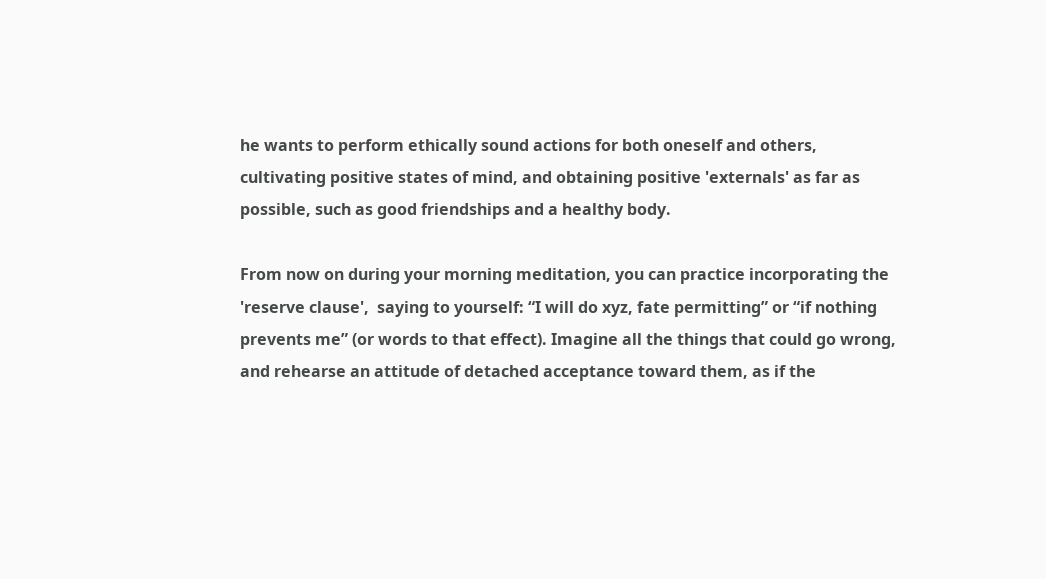he wants to perform ethically sound actions for both oneself and others, cultivating positive states of mind, and obtaining positive 'externals' as far as possible, such as good friendships and a healthy body.

From now on during your morning meditation, you can practice incorporating the 'reserve clause',  saying to yourself: “I will do xyz, fate permitting” or “if nothing prevents me” (or words to that effect). Imagine all the things that could go wrong, and rehearse an attitude of detached acceptance toward them, as if the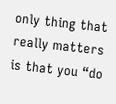only thing that really matters is that you “do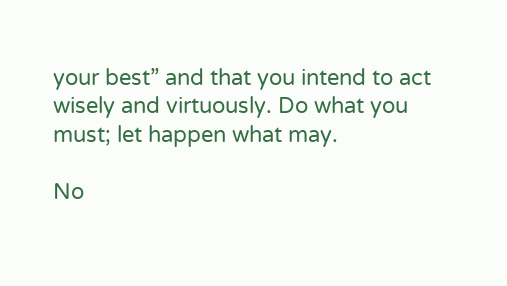your best” and that you intend to act wisely and virtuously. Do what you must; let happen what may.

No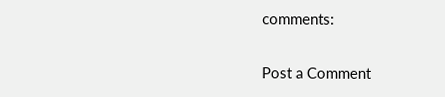comments:

Post a Comment